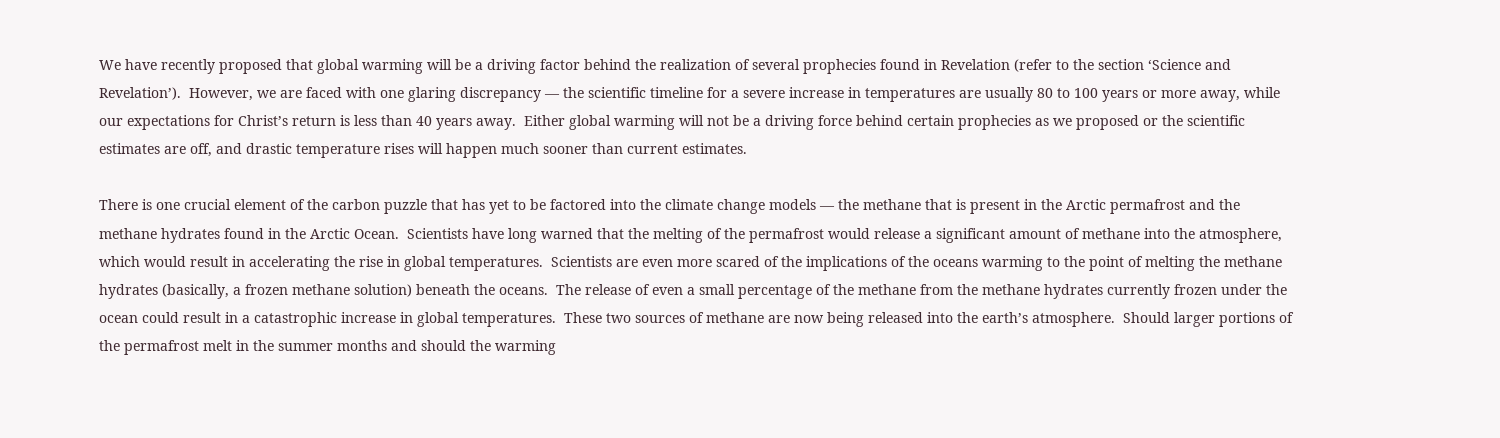We have recently proposed that global warming will be a driving factor behind the realization of several prophecies found in Revelation (refer to the section ‘Science and Revelation’).  However, we are faced with one glaring discrepancy — the scientific timeline for a severe increase in temperatures are usually 80 to 100 years or more away, while our expectations for Christ’s return is less than 40 years away.  Either global warming will not be a driving force behind certain prophecies as we proposed or the scientific estimates are off, and drastic temperature rises will happen much sooner than current estimates.

There is one crucial element of the carbon puzzle that has yet to be factored into the climate change models — the methane that is present in the Arctic permafrost and the methane hydrates found in the Arctic Ocean.  Scientists have long warned that the melting of the permafrost would release a significant amount of methane into the atmosphere, which would result in accelerating the rise in global temperatures.  Scientists are even more scared of the implications of the oceans warming to the point of melting the methane hydrates (basically, a frozen methane solution) beneath the oceans.  The release of even a small percentage of the methane from the methane hydrates currently frozen under the ocean could result in a catastrophic increase in global temperatures.  These two sources of methane are now being released into the earth’s atmosphere.  Should larger portions of the permafrost melt in the summer months and should the warming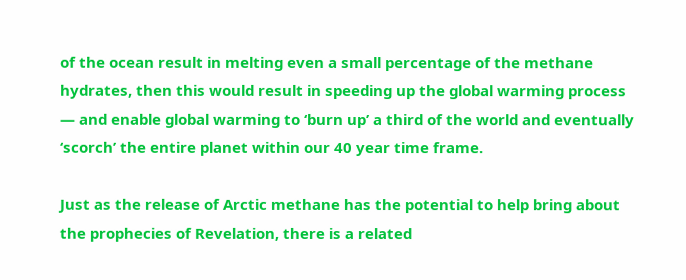of the ocean result in melting even a small percentage of the methane hydrates, then this would result in speeding up the global warming process — and enable global warming to ‘burn up’ a third of the world and eventually ‘scorch’ the entire planet within our 40 year time frame.

Just as the release of Arctic methane has the potential to help bring about the prophecies of Revelation, there is a related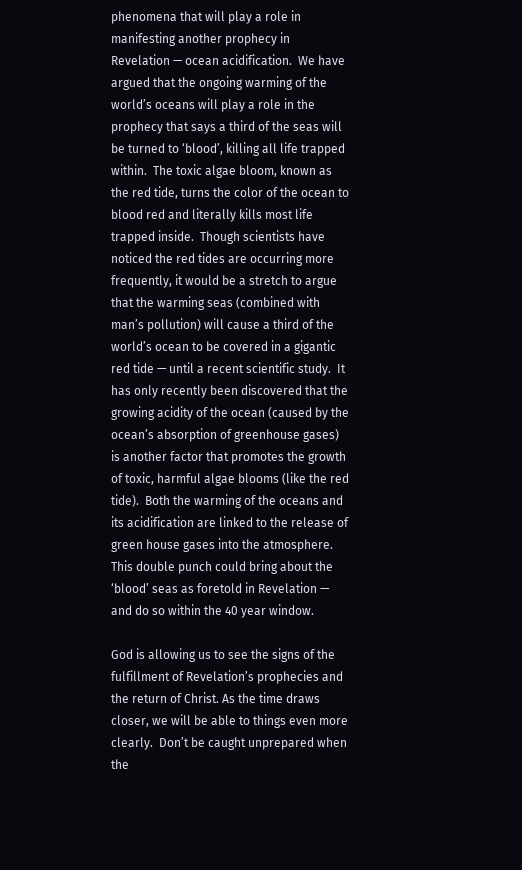phenomena that will play a role in manifesting another prophecy in Revelation — ocean acidification.  We have argued that the ongoing warming of the world’s oceans will play a role in the prophecy that says a third of the seas will be turned to ‘blood’, killing all life trapped within.  The toxic algae bloom, known as the red tide, turns the color of the ocean to blood red and literally kills most life trapped inside.  Though scientists have noticed the red tides are occurring more frequently, it would be a stretch to argue that the warming seas (combined with man’s pollution) will cause a third of the world’s ocean to be covered in a gigantic red tide — until a recent scientific study.  It has only recently been discovered that the growing acidity of the ocean (caused by the ocean’s absorption of greenhouse gases) is another factor that promotes the growth of toxic, harmful algae blooms (like the red tide).  Both the warming of the oceans and its acidification are linked to the release of green house gases into the atmosphere. This double punch could bring about the ‘blood’ seas as foretold in Revelation — and do so within the 40 year window.

God is allowing us to see the signs of the fulfillment of Revelation’s prophecies and the return of Christ. As the time draws closer, we will be able to things even more clearly.  Don’t be caught unprepared when the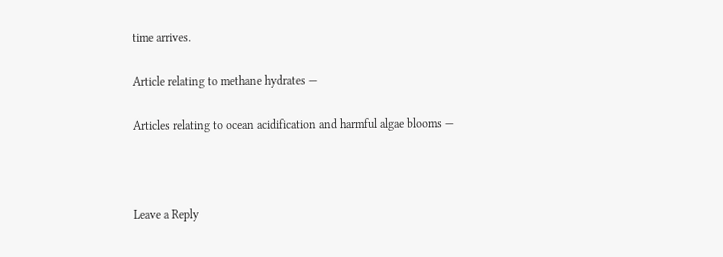time arrives.

Article relating to methane hydrates —

Articles relating to ocean acidification and harmful algae blooms —



Leave a Reply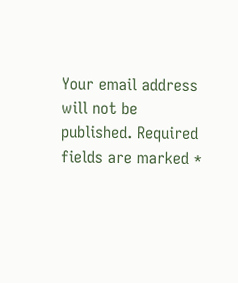Your email address will not be published. Required fields are marked *